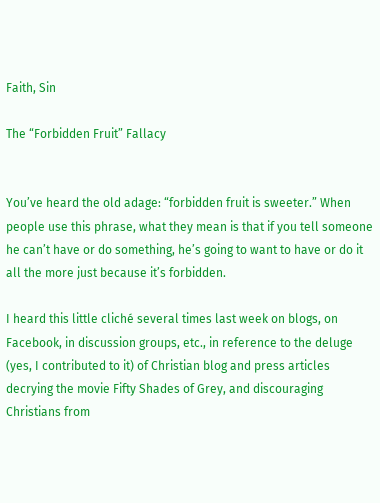Faith, Sin

The “Forbidden Fruit” Fallacy


You’ve heard the old adage: “forbidden fruit is sweeter.” When people use this phrase, what they mean is that if you tell someone he can’t have or do something, he’s going to want to have or do it all the more just because it’s forbidden.

I heard this little cliché several times last week on blogs, on Facebook, in discussion groups, etc., in reference to the deluge (yes, I contributed to it) of Christian blog and press articles decrying the movie Fifty Shades of Grey, and discouraging Christians from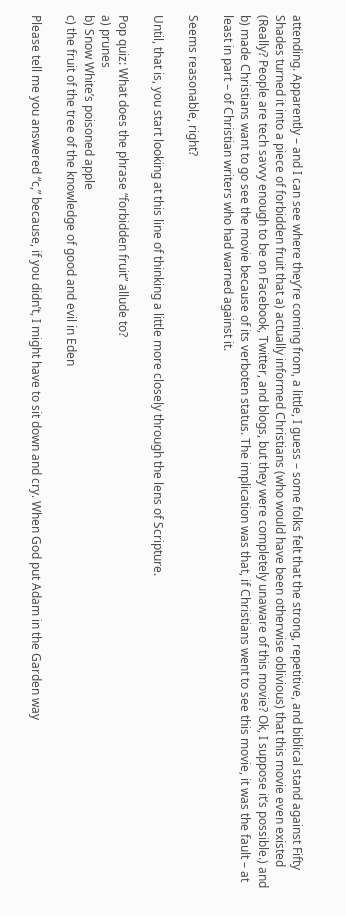attending. Apparently – and I can see where they’re coming from, a little, I guess – some folks felt that the strong, repetitive, and biblical stand against Fifty Shades turned it into a piece of forbidden fruit that a) actually informed Christians (who would have been otherwise oblivious) that this movie even existed (Really? People are tech savvy enough to be on Facebook, Twitter, and blogs, but they were completely unaware of this movie? Ok, I suppose it’s possible.) and b) made Christians want to go see the movie because of its verboten status. The implication was that, if Christians went to see this movie, it was the fault – at least in part – of Christian writers who had warned against it.

Seems reasonable, right?

Until, that is, you start looking at this line of thinking a little more closely through the lens of Scripture.

Pop quiz: What does the phrase “forbidden fruit” allude to?
a) prunes
b) Snow White’s poisoned apple
c) the fruit of the tree of the knowledge of good and evil in Eden

Please tell me you answered “c,” because, if you didn’t, I might have to sit down and cry. When God put Adam in the Garden way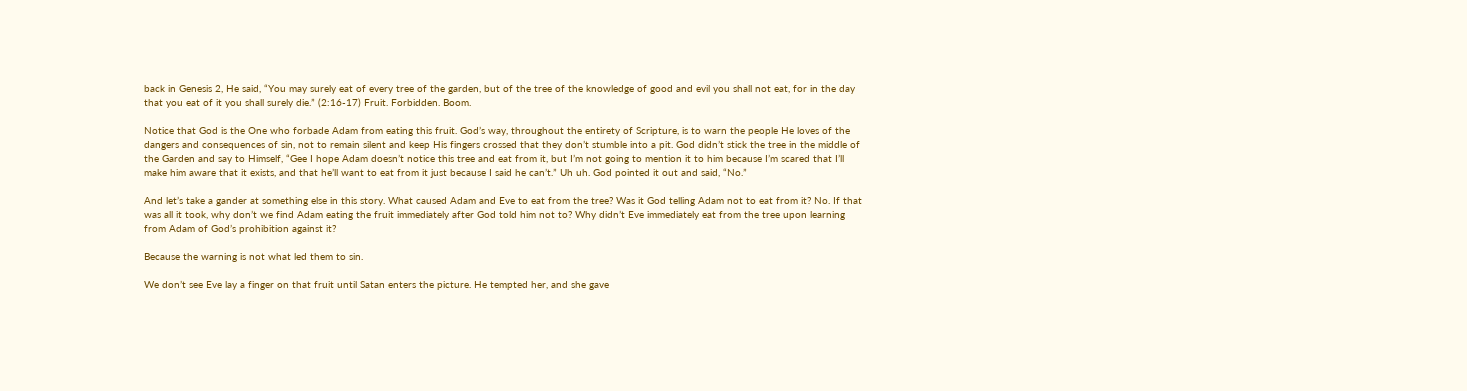back in Genesis 2, He said, “You may surely eat of every tree of the garden, but of the tree of the knowledge of good and evil you shall not eat, for in the day that you eat of it you shall surely die.” (2:16-17) Fruit. Forbidden. Boom.

Notice that God is the One who forbade Adam from eating this fruit. God’s way, throughout the entirety of Scripture, is to warn the people He loves of the dangers and consequences of sin, not to remain silent and keep His fingers crossed that they don’t stumble into a pit. God didn’t stick the tree in the middle of the Garden and say to Himself, “Gee I hope Adam doesn’t notice this tree and eat from it, but I’m not going to mention it to him because I’m scared that I’ll make him aware that it exists, and that he’ll want to eat from it just because I said he can’t.” Uh uh. God pointed it out and said, “No.”

And let’s take a gander at something else in this story. What caused Adam and Eve to eat from the tree? Was it God telling Adam not to eat from it? No. If that was all it took, why don’t we find Adam eating the fruit immediately after God told him not to? Why didn’t Eve immediately eat from the tree upon learning from Adam of God’s prohibition against it?

Because the warning is not what led them to sin.

We don’t see Eve lay a finger on that fruit until Satan enters the picture. He tempted her, and she gave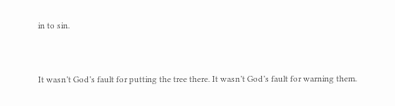in to sin.


It wasn’t God’s fault for putting the tree there. It wasn’t God’s fault for warning them.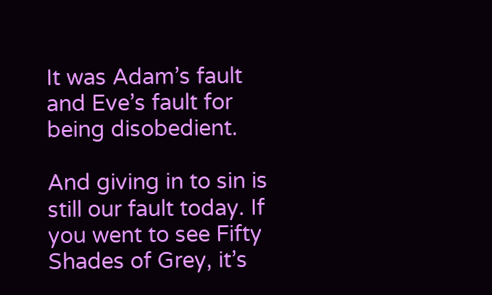It was Adam’s fault and Eve’s fault for being disobedient.

And giving in to sin is still our fault today. If you went to see Fifty Shades of Grey, it’s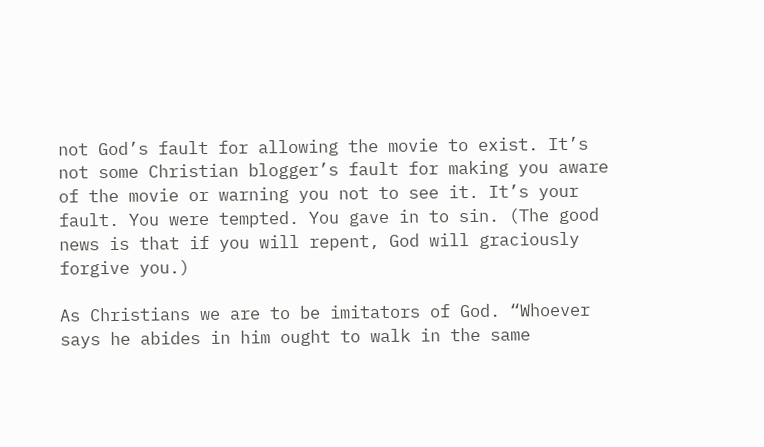not God’s fault for allowing the movie to exist. It’s not some Christian blogger’s fault for making you aware of the movie or warning you not to see it. It’s your fault. You were tempted. You gave in to sin. (The good news is that if you will repent, God will graciously forgive you.)

As Christians we are to be imitators of God. “Whoever says he abides in him ought to walk in the same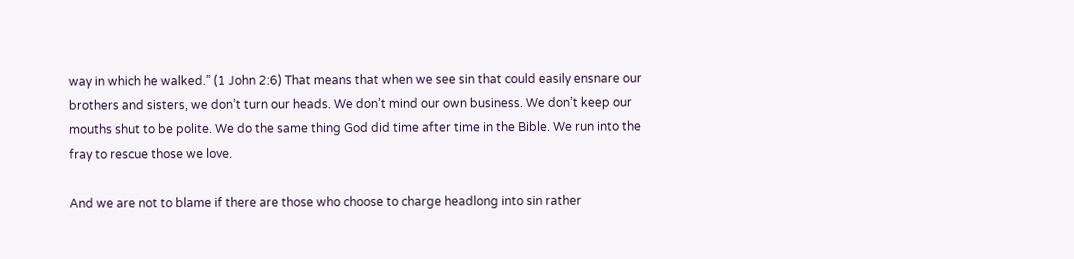way in which he walked.” (1 John 2:6) That means that when we see sin that could easily ensnare our brothers and sisters, we don’t turn our heads. We don’t mind our own business. We don’t keep our mouths shut to be polite. We do the same thing God did time after time in the Bible. We run into the fray to rescue those we love.

And we are not to blame if there are those who choose to charge headlong into sin rather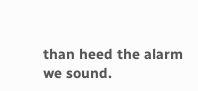than heed the alarm we sound.